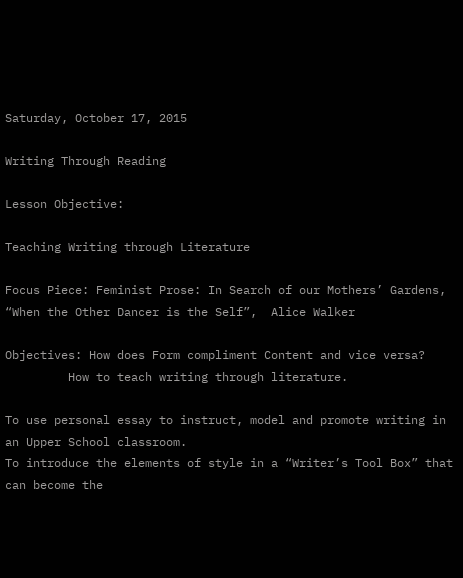Saturday, October 17, 2015

Writing Through Reading

Lesson Objective:

Teaching Writing through Literature

Focus Piece: Feminist Prose: In Search of our Mothers’ Gardens, “When the Other Dancer is the Self”,  Alice Walker

Objectives: How does Form compliment Content and vice versa?
         How to teach writing through literature.

To use personal essay to instruct, model and promote writing in an Upper School classroom.
To introduce the elements of style in a “Writer’s Tool Box” that can become the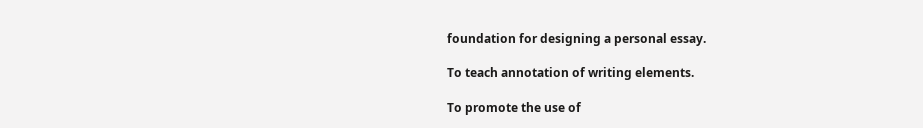foundation for designing a personal essay.

To teach annotation of writing elements.

To promote the use of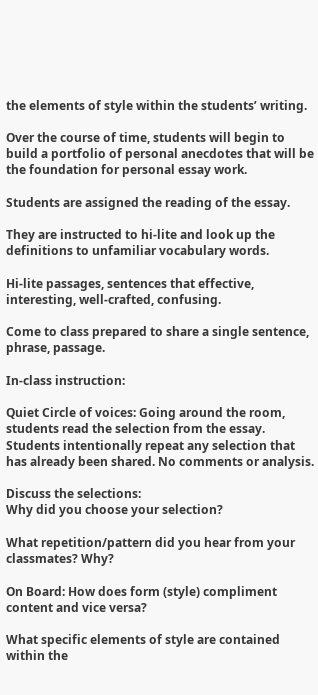the elements of style within the students’ writing.

Over the course of time, students will begin to build a portfolio of personal anecdotes that will be the foundation for personal essay work.

Students are assigned the reading of the essay.

They are instructed to hi-lite and look up the definitions to unfamiliar vocabulary words.

Hi-lite passages, sentences that effective, interesting, well-crafted, confusing.

Come to class prepared to share a single sentence, phrase, passage.

In-class instruction:

Quiet Circle of voices: Going around the room, students read the selection from the essay. Students intentionally repeat any selection that has already been shared. No comments or analysis.

Discuss the selections:
Why did you choose your selection?

What repetition/pattern did you hear from your classmates? Why?

On Board: How does form (style) compliment content and vice versa?

What specific elements of style are contained within the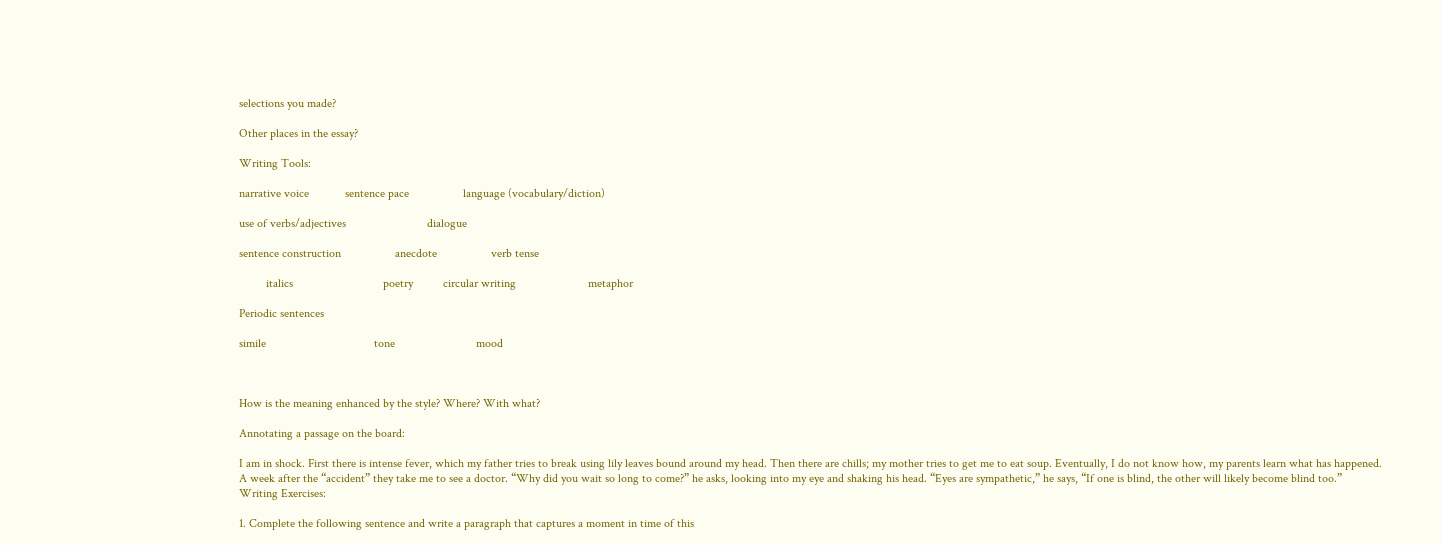selections you made?

Other places in the essay?

Writing Tools:

narrative voice            sentence pace                  language (vocabulary/diction)

use of verbs/adjectives                           dialogue

sentence construction                  anecdote                  verb tense

         italics                              poetry          circular writing                        metaphor

Periodic sentences

simile                                    tone                           mood



How is the meaning enhanced by the style? Where? With what?

Annotating a passage on the board:

I am in shock. First there is intense fever, which my father tries to break using lily leaves bound around my head. Then there are chills; my mother tries to get me to eat soup. Eventually, I do not know how, my parents learn what has happened. A week after the “accident” they take me to see a doctor. “Why did you wait so long to come?” he asks, looking into my eye and shaking his head. “Eyes are sympathetic,” he says, “If one is blind, the other will likely become blind too.”
Writing Exercises:

1. Complete the following sentence and write a paragraph that captures a moment in time of this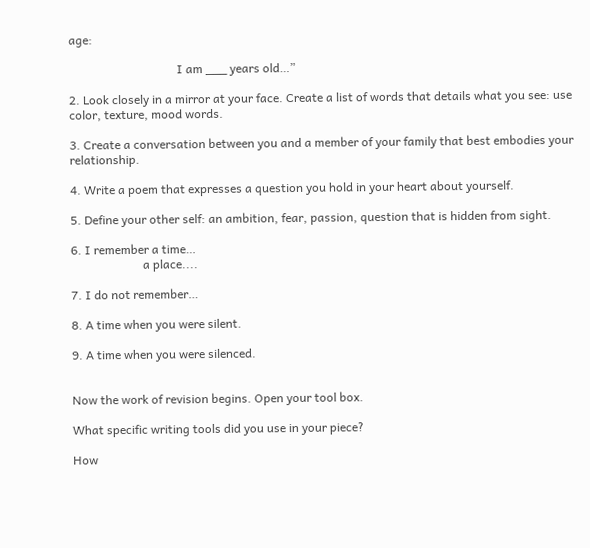age:

                                    I am ___ years old…”

2. Look closely in a mirror at your face. Create a list of words that details what you see: use color, texture, mood words.

3. Create a conversation between you and a member of your family that best embodies your relationship.

4. Write a poem that expresses a question you hold in your heart about yourself.

5. Define your other self: an ambition, fear, passion, question that is hidden from sight.

6. I remember a time…
                        a place....

7. I do not remember…

8. A time when you were silent.

9. A time when you were silenced.


Now the work of revision begins. Open your tool box.

What specific writing tools did you use in your piece?

How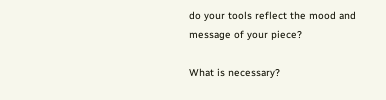do your tools reflect the mood and message of your piece?

What is necessary?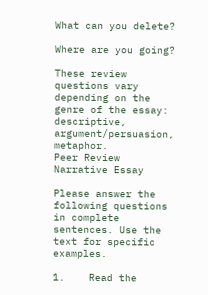What can you delete?

Where are you going?

These review questions vary depending on the genre of the essay: descriptive, argument/persuasion, metaphor.
Peer Review Narrative Essay

Please answer the following questions in complete sentences. Use the text for specific examples.

1.    Read the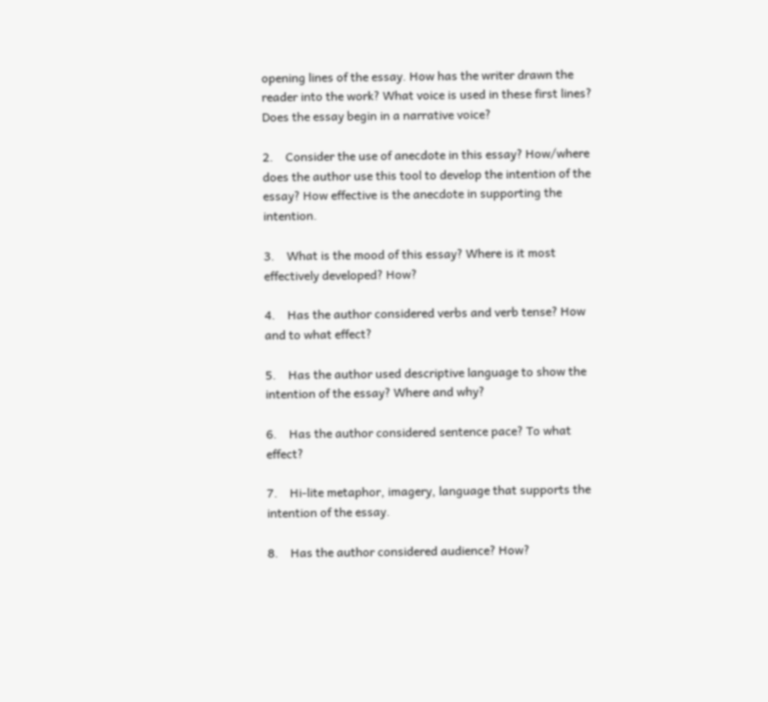opening lines of the essay. How has the writer drawn the reader into the work? What voice is used in these first lines? Does the essay begin in a narrative voice?

2.    Consider the use of anecdote in this essay? How/where does the author use this tool to develop the intention of the essay? How effective is the anecdote in supporting the intention.

3.    What is the mood of this essay? Where is it most effectively developed? How?

4.    Has the author considered verbs and verb tense? How and to what effect?

5.    Has the author used descriptive language to show the intention of the essay? Where and why?

6.    Has the author considered sentence pace? To what effect?

7.    Hi-lite metaphor, imagery, language that supports the intention of the essay.

8.    Has the author considered audience? How?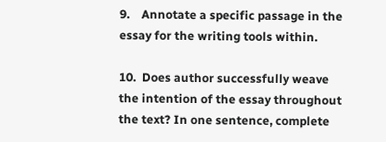9.    Annotate a specific passage in the essay for the writing tools within.

10.  Does author successfully weave the intention of the essay throughout the text? In one sentence, complete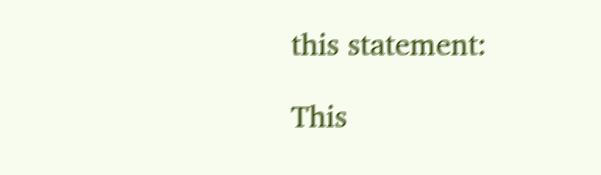this statement:

This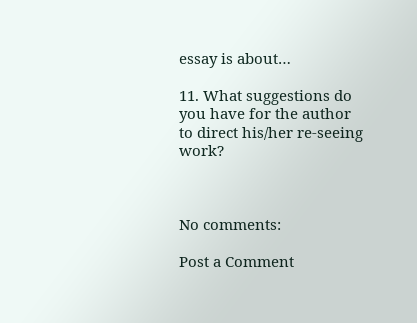essay is about…

11. What suggestions do you have for the author to direct his/her re-seeing work?



No comments:

Post a Comment